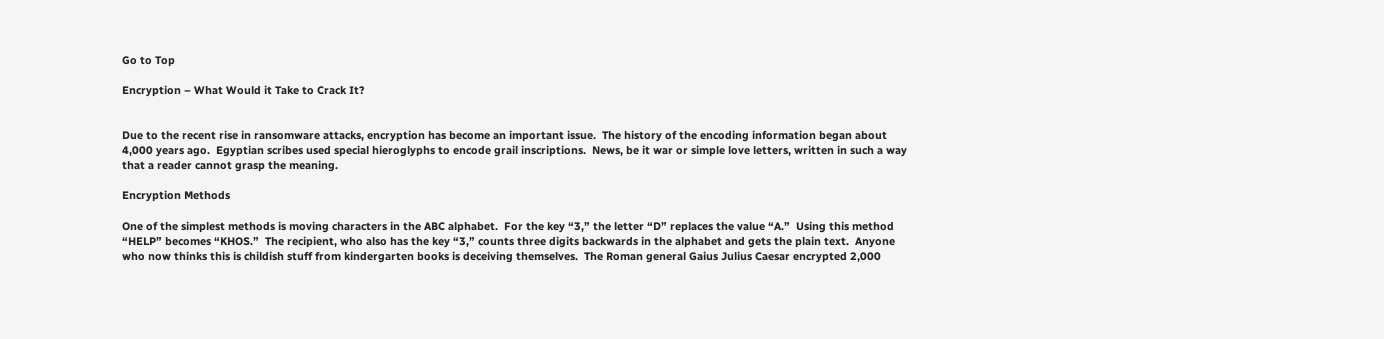Go to Top

Encryption – What Would it Take to Crack It?


Due to the recent rise in ransomware attacks, encryption has become an important issue.  The history of the encoding information began about 4,000 years ago.  Egyptian scribes used special hieroglyphs to encode grail inscriptions.  News, be it war or simple love letters, written in such a way that a reader cannot grasp the meaning.

Encryption Methods

One of the simplest methods is moving characters in the ABC alphabet.  For the key “3,” the letter “D” replaces the value “A.”  Using this method “HELP” becomes “KHOS.”  The recipient, who also has the key “3,” counts three digits backwards in the alphabet and gets the plain text.  Anyone who now thinks this is childish stuff from kindergarten books is deceiving themselves.  The Roman general Gaius Julius Caesar encrypted 2,000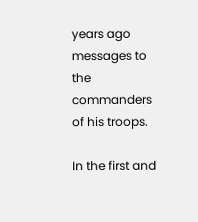years ago messages to the commanders of his troops.

In the first and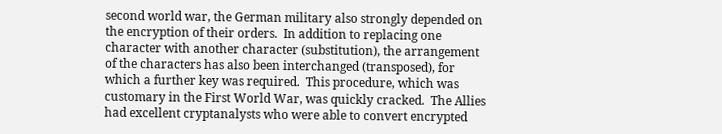second world war, the German military also strongly depended on the encryption of their orders.  In addition to replacing one character with another character (substitution), the arrangement of the characters has also been interchanged (transposed), for which a further key was required.  This procedure, which was customary in the First World War, was quickly cracked.  The Allies had excellent cryptanalysts who were able to convert encrypted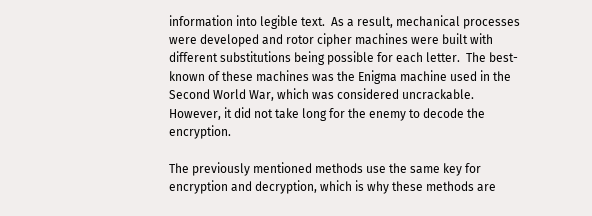information into legible text.  As a result, mechanical processes were developed and rotor cipher machines were built with different substitutions being possible for each letter.  The best-known of these machines was the Enigma machine used in the Second World War, which was considered uncrackable.  However, it did not take long for the enemy to decode the encryption.

The previously mentioned methods use the same key for encryption and decryption, which is why these methods are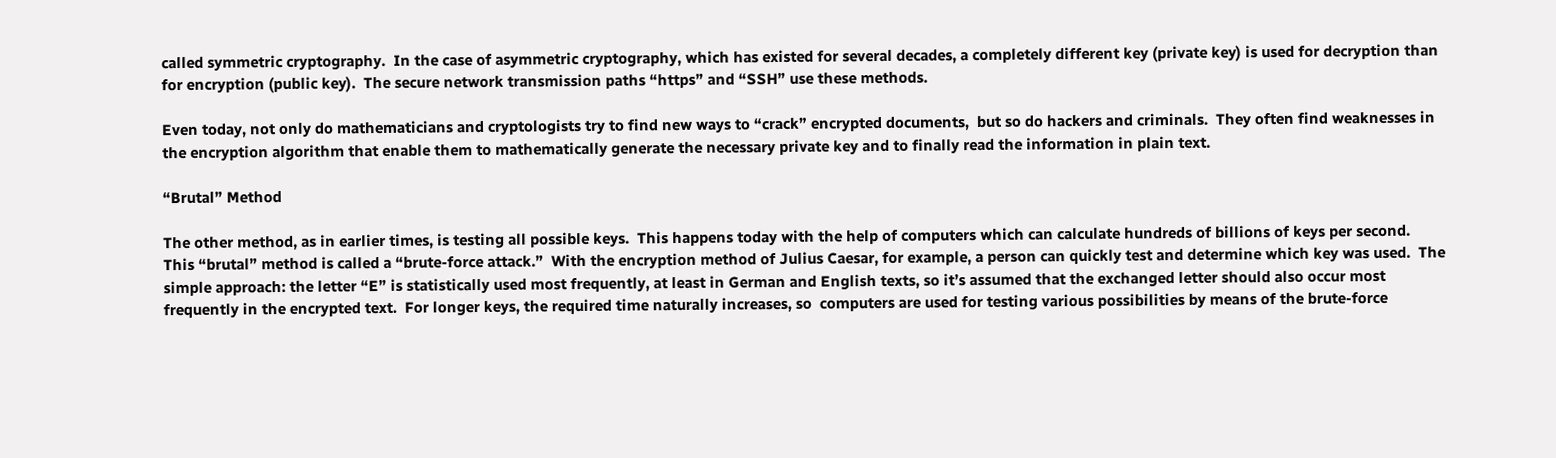called symmetric cryptography.  In the case of asymmetric cryptography, which has existed for several decades, a completely different key (private key) is used for decryption than for encryption (public key).  The secure network transmission paths “https” and “SSH” use these methods.

Even today, not only do mathematicians and cryptologists try to find new ways to “crack” encrypted documents,  but so do hackers and criminals.  They often find weaknesses in the encryption algorithm that enable them to mathematically generate the necessary private key and to finally read the information in plain text.

“Brutal” Method

The other method, as in earlier times, is testing all possible keys.  This happens today with the help of computers which can calculate hundreds of billions of keys per second.  This “brutal” method is called a “brute-force attack.”  With the encryption method of Julius Caesar, for example, a person can quickly test and determine which key was used.  The simple approach: the letter “E” is statistically used most frequently, at least in German and English texts, so it’s assumed that the exchanged letter should also occur most frequently in the encrypted text.  For longer keys, the required time naturally increases, so  computers are used for testing various possibilities by means of the brute-force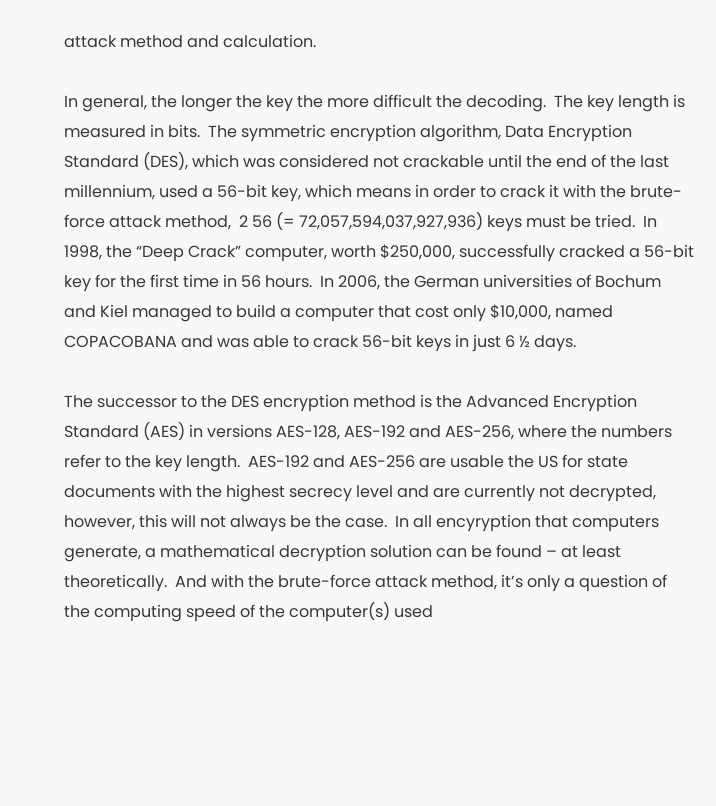attack method and calculation.

In general, the longer the key the more difficult the decoding.  The key length is measured in bits.  The symmetric encryption algorithm, Data Encryption Standard (DES), which was considered not crackable until the end of the last millennium, used a 56-bit key, which means in order to crack it with the brute-force attack method,  2 56 (= 72,057,594,037,927,936) keys must be tried.  In 1998, the “Deep Crack” computer, worth $250,000, successfully cracked a 56-bit key for the first time in 56 hours.  In 2006, the German universities of Bochum and Kiel managed to build a computer that cost only $10,000, named COPACOBANA and was able to crack 56-bit keys in just 6 ½ days.

The successor to the DES encryption method is the Advanced Encryption Standard (AES) in versions AES-128, AES-192 and AES-256, where the numbers refer to the key length.  AES-192 and AES-256 are usable the US for state documents with the highest secrecy level and are currently not decrypted, however, this will not always be the case.  In all encyryption that computers generate, a mathematical decryption solution can be found – at least theoretically.  And with the brute-force attack method, it’s only a question of the computing speed of the computer(s) used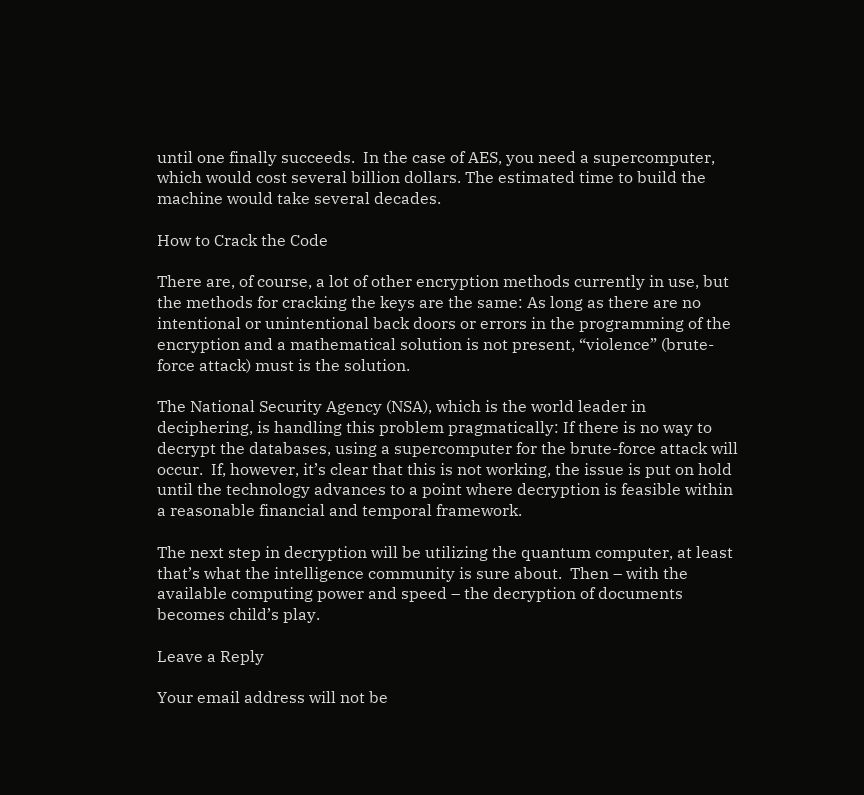until one finally succeeds.  In the case of AES, you need a supercomputer, which would cost several billion dollars. The estimated time to build the machine would take several decades.

How to Crack the Code

There are, of course, a lot of other encryption methods currently in use, but the methods for cracking the keys are the same: As long as there are no intentional or unintentional back doors or errors in the programming of the encryption and a mathematical solution is not present, “violence” (brute-force attack) must is the solution.

The National Security Agency (NSA), which is the world leader in deciphering, is handling this problem pragmatically: If there is no way to decrypt the databases, using a supercomputer for the brute-force attack will occur.  If, however, it’s clear that this is not working, the issue is put on hold until the technology advances to a point where decryption is feasible within a reasonable financial and temporal framework.

The next step in decryption will be utilizing the quantum computer, at least that’s what the intelligence community is sure about.  Then – with the available computing power and speed – the decryption of documents becomes child’s play.

Leave a Reply

Your email address will not be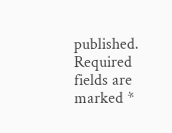published. Required fields are marked *